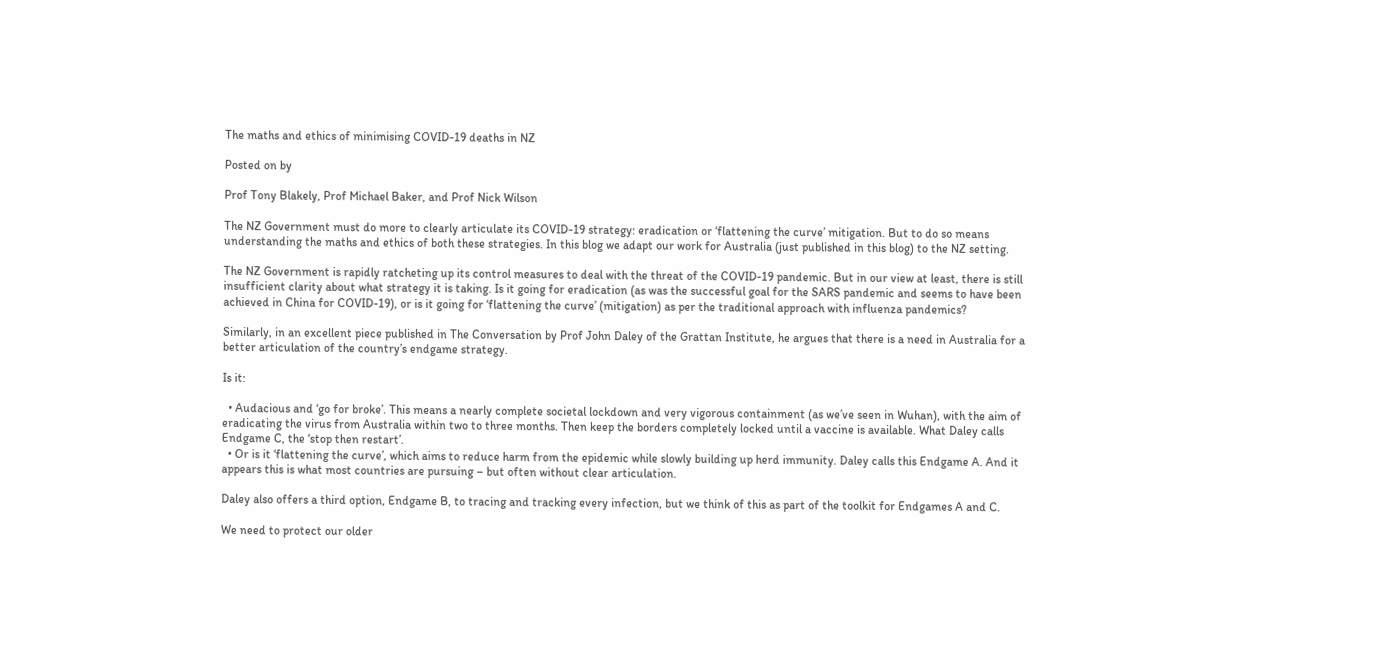The maths and ethics of minimising COVID-19 deaths in NZ

Posted on by

Prof Tony Blakely, Prof Michael Baker, and Prof Nick Wilson

The NZ Government must do more to clearly articulate its COVID-19 strategy: eradication or ‘flattening the curve’ mitigation. But to do so means understanding the maths and ethics of both these strategies. In this blog we adapt our work for Australia (just published in this blog) to the NZ setting.

The NZ Government is rapidly ratcheting up its control measures to deal with the threat of the COVID-19 pandemic. But in our view at least, there is still insufficient clarity about what strategy it is taking. Is it going for eradication (as was the successful goal for the SARS pandemic and seems to have been achieved in China for COVID-19), or is it going for ‘flattening the curve’ (mitigation) as per the traditional approach with influenza pandemics?

Similarly, in an excellent piece published in The Conversation by Prof John Daley of the Grattan Institute, he argues that there is a need in Australia for a better articulation of the country’s endgame strategy.

Is it:

  • Audacious and ‘go for broke’. This means a nearly complete societal lockdown and very vigorous containment (as we’ve seen in Wuhan), with the aim of eradicating the virus from Australia within two to three months. Then keep the borders completely locked until a vaccine is available. What Daley calls Endgame C, the ‘stop then restart’.
  • Or is it ‘flattening the curve’, which aims to reduce harm from the epidemic while slowly building up herd immunity. Daley calls this Endgame A. And it appears this is what most countries are pursuing – but often without clear articulation.

Daley also offers a third option, Endgame B, to tracing and tracking every infection, but we think of this as part of the toolkit for Endgames A and C.

We need to protect our older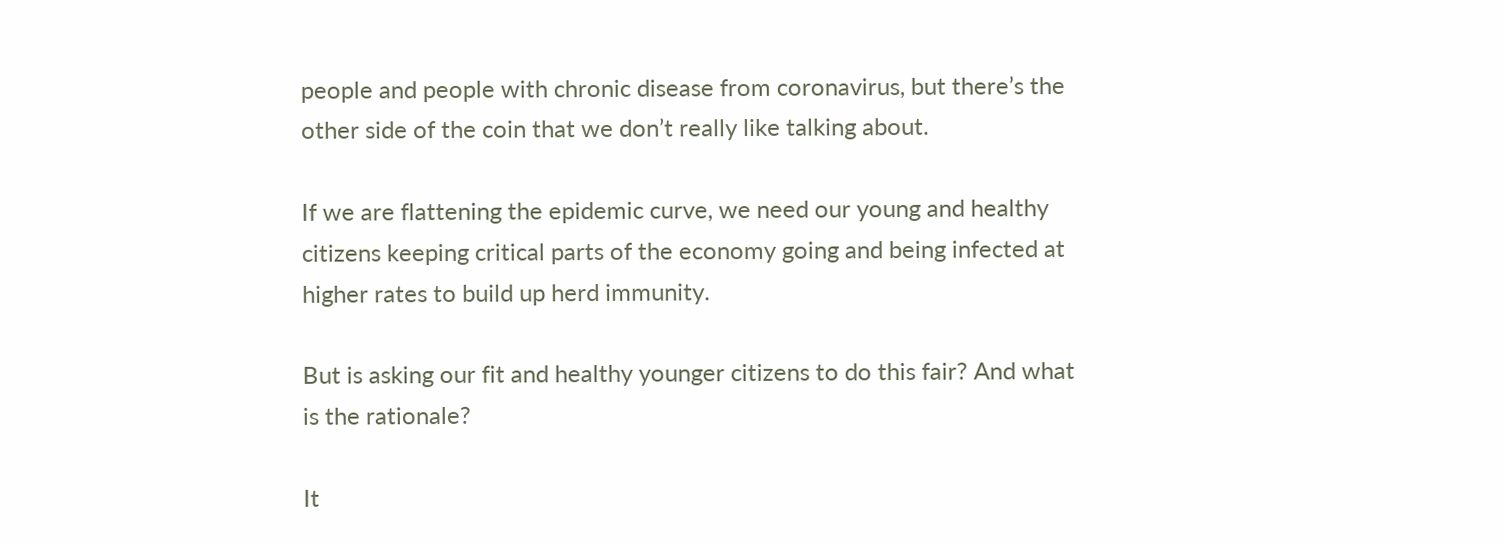people and people with chronic disease from coronavirus, but there’s the other side of the coin that we don’t really like talking about.

If we are flattening the epidemic curve, we need our young and healthy citizens keeping critical parts of the economy going and being infected at higher rates to build up herd immunity.

But is asking our fit and healthy younger citizens to do this fair? And what is the rationale?

It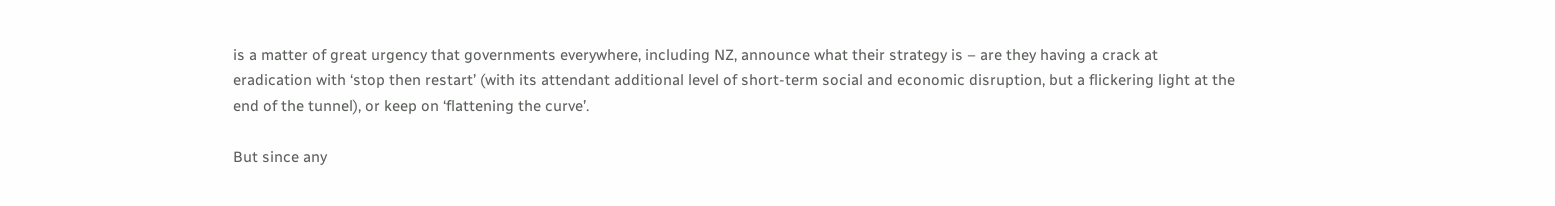is a matter of great urgency that governments everywhere, including NZ, announce what their strategy is – are they having a crack at eradication with ‘stop then restart’ (with its attendant additional level of short-term social and economic disruption, but a flickering light at the end of the tunnel), or keep on ‘flattening the curve’.

But since any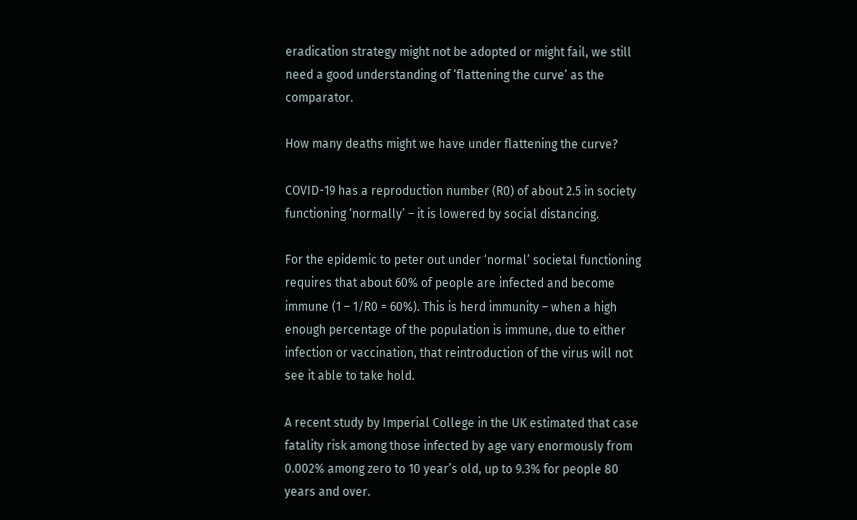eradication strategy might not be adopted or might fail, we still need a good understanding of ‘flattening the curve’ as the comparator.

How many deaths might we have under flattening the curve?

COVID-19 has a reproduction number (R0) of about 2.5 in society functioning ‘normally’ – it is lowered by social distancing.

For the epidemic to peter out under ‘normal’ societal functioning requires that about 60% of people are infected and become immune (1 – 1/R0 = 60%). This is herd immunity – when a high enough percentage of the population is immune, due to either infection or vaccination, that reintroduction of the virus will not see it able to take hold.

A recent study by Imperial College in the UK estimated that case fatality risk among those infected by age vary enormously from 0.002% among zero to 10 year’s old, up to 9.3% for people 80 years and over.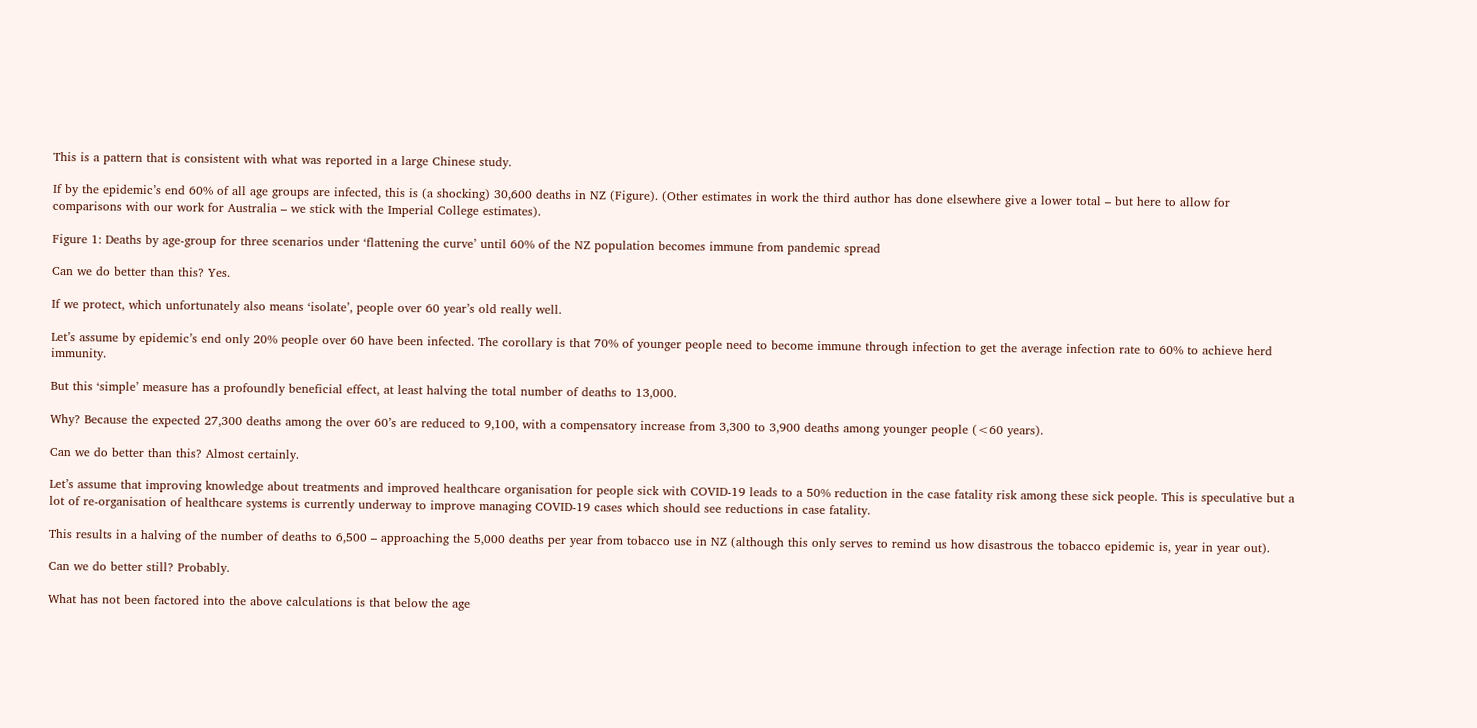This is a pattern that is consistent with what was reported in a large Chinese study.

If by the epidemic’s end 60% of all age groups are infected, this is (a shocking) 30,600 deaths in NZ (Figure). (Other estimates in work the third author has done elsewhere give a lower total – but here to allow for comparisons with our work for Australia – we stick with the Imperial College estimates).

Figure 1: Deaths by age-group for three scenarios under ‘flattening the curve’ until 60% of the NZ population becomes immune from pandemic spread

Can we do better than this? Yes.

If we protect, which unfortunately also means ‘isolate’, people over 60 year’s old really well.

Let’s assume by epidemic’s end only 20% people over 60 have been infected. The corollary is that 70% of younger people need to become immune through infection to get the average infection rate to 60% to achieve herd immunity.

But this ‘simple’ measure has a profoundly beneficial effect, at least halving the total number of deaths to 13,000.

Why? Because the expected 27,300 deaths among the over 60’s are reduced to 9,100, with a compensatory increase from 3,300 to 3,900 deaths among younger people (<60 years).

Can we do better than this? Almost certainly.

Let’s assume that improving knowledge about treatments and improved healthcare organisation for people sick with COVID-19 leads to a 50% reduction in the case fatality risk among these sick people. This is speculative but a lot of re-organisation of healthcare systems is currently underway to improve managing COVID-19 cases which should see reductions in case fatality.

This results in a halving of the number of deaths to 6,500 – approaching the 5,000 deaths per year from tobacco use in NZ (although this only serves to remind us how disastrous the tobacco epidemic is, year in year out).

Can we do better still? Probably.

What has not been factored into the above calculations is that below the age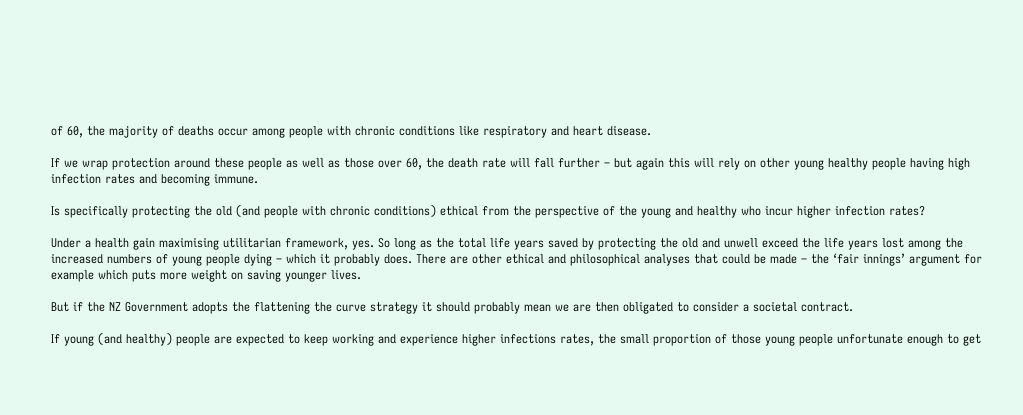of 60, the majority of deaths occur among people with chronic conditions like respiratory and heart disease.

If we wrap protection around these people as well as those over 60, the death rate will fall further – but again this will rely on other young healthy people having high infection rates and becoming immune.

Is specifically protecting the old (and people with chronic conditions) ethical from the perspective of the young and healthy who incur higher infection rates?

Under a health gain maximising utilitarian framework, yes. So long as the total life years saved by protecting the old and unwell exceed the life years lost among the increased numbers of young people dying – which it probably does. There are other ethical and philosophical analyses that could be made – the ‘fair innings’ argument for example which puts more weight on saving younger lives.

But if the NZ Government adopts the flattening the curve strategy it should probably mean we are then obligated to consider a societal contract.

If young (and healthy) people are expected to keep working and experience higher infections rates, the small proportion of those young people unfortunate enough to get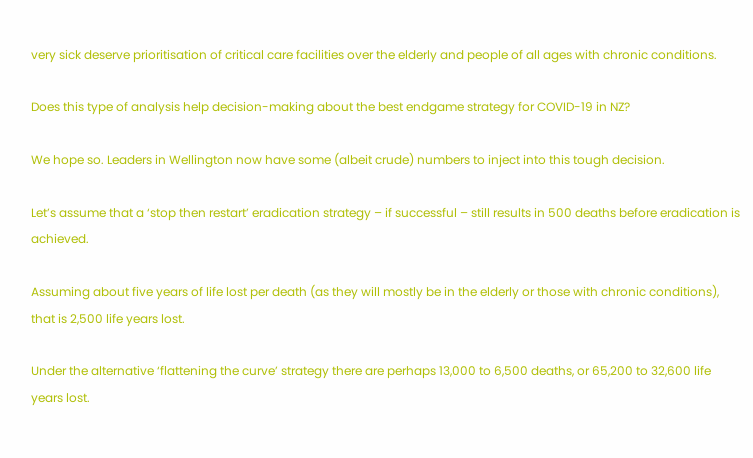very sick deserve prioritisation of critical care facilities over the elderly and people of all ages with chronic conditions.

Does this type of analysis help decision-making about the best endgame strategy for COVID-19 in NZ?

We hope so. Leaders in Wellington now have some (albeit crude) numbers to inject into this tough decision.

Let’s assume that a ‘stop then restart’ eradication strategy – if successful – still results in 500 deaths before eradication is achieved.

Assuming about five years of life lost per death (as they will mostly be in the elderly or those with chronic conditions), that is 2,500 life years lost.

Under the alternative ‘flattening the curve’ strategy there are perhaps 13,000 to 6,500 deaths, or 65,200 to 32,600 life years lost.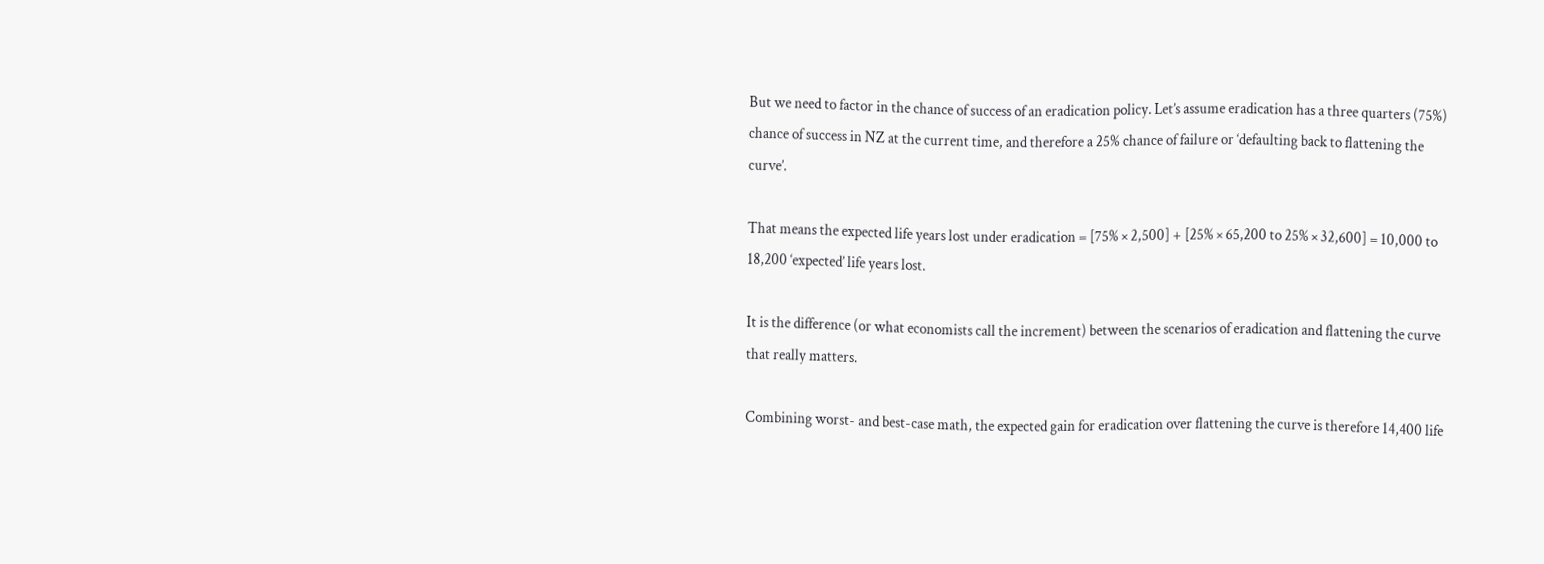But we need to factor in the chance of success of an eradication policy. Let’s assume eradication has a three quarters (75%) chance of success in NZ at the current time, and therefore a 25% chance of failure or ‘defaulting back to flattening the curve’.

That means the expected life years lost under eradication = [75% × 2,500] + [25% × 65,200 to 25% × 32,600] = 10,000 to 18,200 ‘expected’ life years lost.

It is the difference (or what economists call the increment) between the scenarios of eradication and flattening the curve that really matters.

Combining worst- and best-case math, the expected gain for eradication over flattening the curve is therefore 14,400 life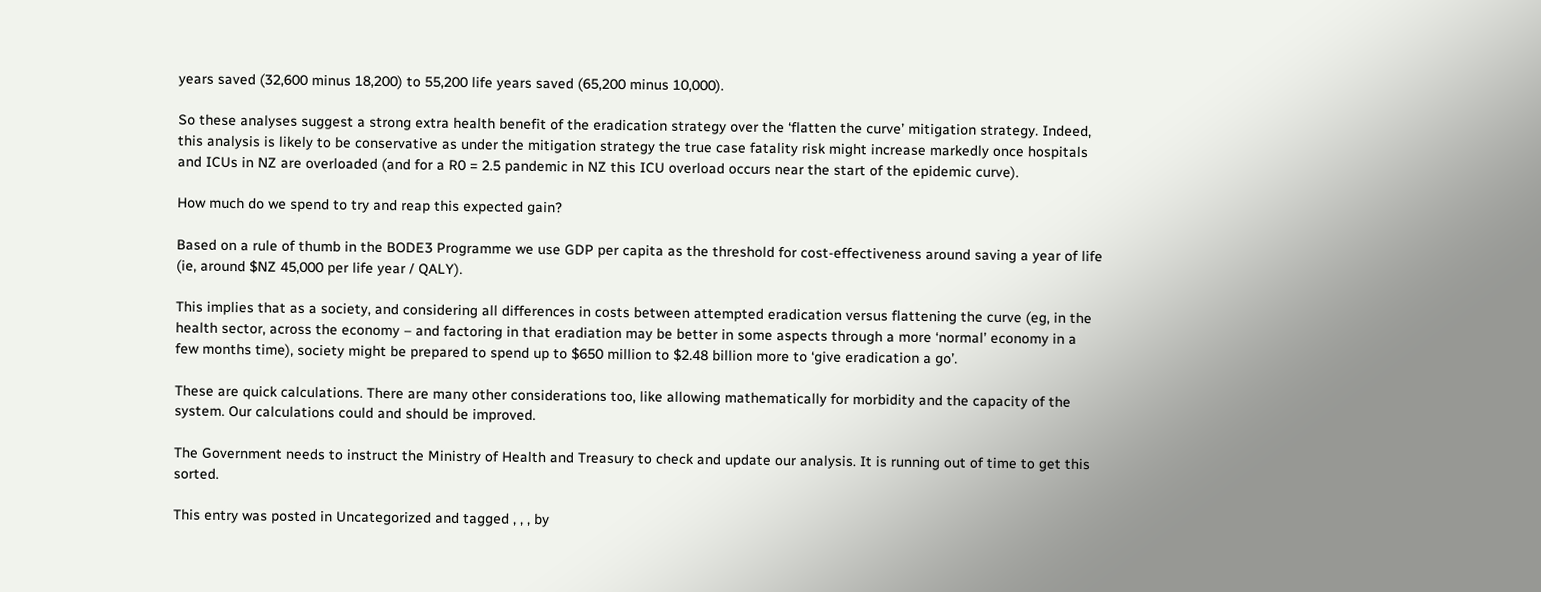years saved (32,600 minus 18,200) to 55,200 life years saved (65,200 minus 10,000).

So these analyses suggest a strong extra health benefit of the eradication strategy over the ‘flatten the curve’ mitigation strategy. Indeed, this analysis is likely to be conservative as under the mitigation strategy the true case fatality risk might increase markedly once hospitals and ICUs in NZ are overloaded (and for a R0 = 2.5 pandemic in NZ this ICU overload occurs near the start of the epidemic curve).

How much do we spend to try and reap this expected gain?

Based on a rule of thumb in the BODE3 Programme we use GDP per capita as the threshold for cost-effectiveness around saving a year of life (ie, around $NZ 45,000 per life year / QALY).

This implies that as a society, and considering all differences in costs between attempted eradication versus flattening the curve (eg, in the health sector, across the economy – and factoring in that eradiation may be better in some aspects through a more ‘normal’ economy in a few months time), society might be prepared to spend up to $650 million to $2.48 billion more to ‘give eradication a go’.

These are quick calculations. There are many other considerations too, like allowing mathematically for morbidity and the capacity of the system. Our calculations could and should be improved.

The Government needs to instruct the Ministry of Health and Treasury to check and update our analysis. It is running out of time to get this sorted.

This entry was posted in Uncategorized and tagged , , , by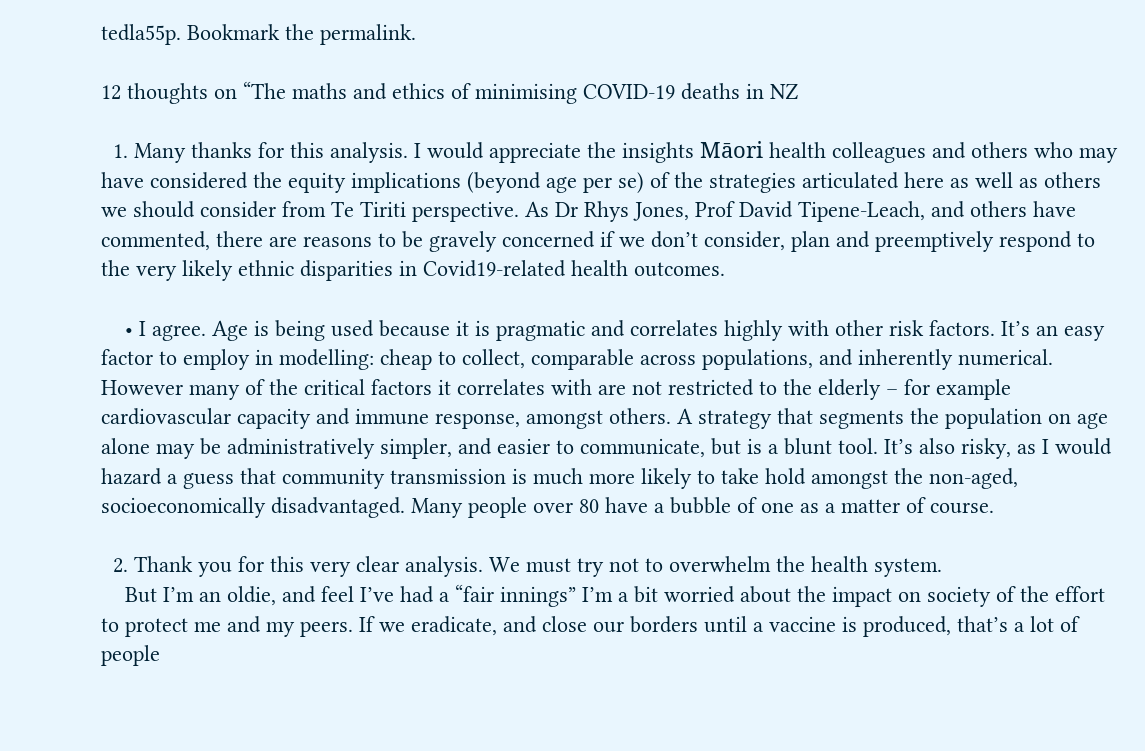tedla55p. Bookmark the permalink.

12 thoughts on “The maths and ethics of minimising COVID-19 deaths in NZ

  1. Many thanks for this analysis. I would appreciate the insights Māori health colleagues and others who may have considered the equity implications (beyond age per se) of the strategies articulated here as well as others we should consider from Te Tiriti perspective. As Dr Rhys Jones, Prof David Tipene-Leach, and others have commented, there are reasons to be gravely concerned if we don’t consider, plan and preemptively respond to the very likely ethnic disparities in Covid19-related health outcomes.

    • I agree. Age is being used because it is pragmatic and correlates highly with other risk factors. It’s an easy factor to employ in modelling: cheap to collect, comparable across populations, and inherently numerical. However many of the critical factors it correlates with are not restricted to the elderly – for example cardiovascular capacity and immune response, amongst others. A strategy that segments the population on age alone may be administratively simpler, and easier to communicate, but is a blunt tool. It’s also risky, as I would hazard a guess that community transmission is much more likely to take hold amongst the non-aged, socioeconomically disadvantaged. Many people over 80 have a bubble of one as a matter of course.

  2. Thank you for this very clear analysis. We must try not to overwhelm the health system.
    But I’m an oldie, and feel I’ve had a “fair innings” I’m a bit worried about the impact on society of the effort to protect me and my peers. If we eradicate, and close our borders until a vaccine is produced, that’s a lot of people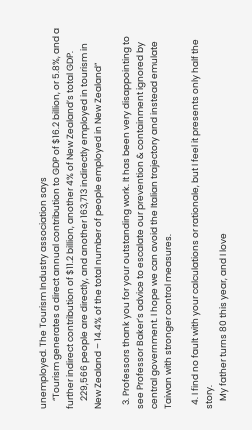unemployed. The Tourism Industry association says
    “Tourism generates a direct annual contribution to GDP of $16.2 billion, or 5.8%, and a further indirect contribution of $11.2 billion, another 4% of New Zealand’s total GDP.
    229,566 people are directly, and another 163,713 indirectly employed in tourism in New Zealand – 14.4% of the total number of people employed in New Zealand”

  3. Professors thank you for your outstanding work. It has been very disappointing to see Professor Baker’s advice to escalate our prevention & containment ignored by central government. I hope we can avoid the Italian trajectory and instead emulate Taiwan with stronger control measures.

  4. I find no fault with your calculations or rationale, but I feel it presents only half the story.
    My father turns 80 this year, and I love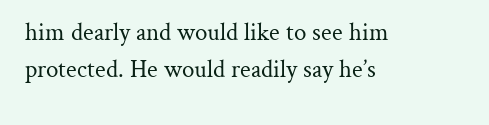him dearly and would like to see him protected. He would readily say he’s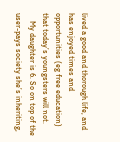lived a good and thorough life, and has enjoyed times and opportunities (eg free education) that today’s youngsters will not.
    My daughter is 6. So on top of the user-pays society she’s inheriting,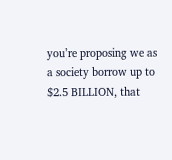you’re proposing we as a society borrow up to $2.5 BILLION, that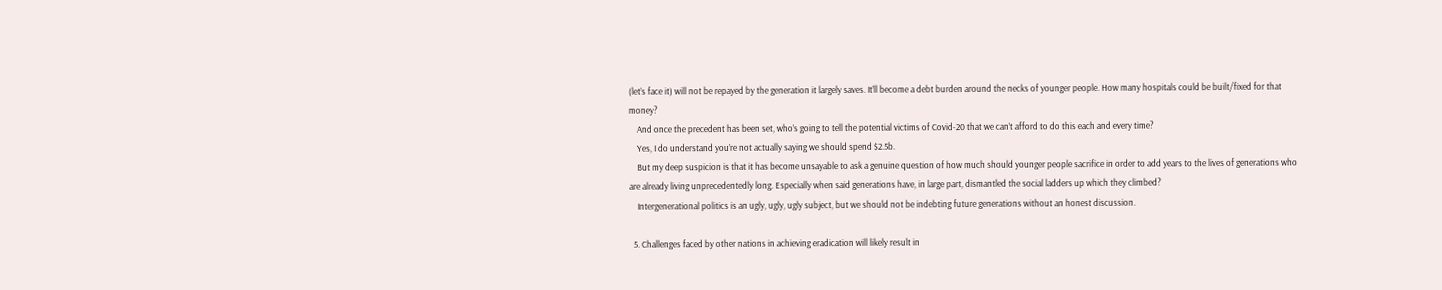(let’s face it) will not be repayed by the generation it largely saves. It’ll become a debt burden around the necks of younger people. How many hospitals could be built/fixed for that money?
    And once the precedent has been set, who’s going to tell the potential victims of Covid-20 that we can’t afford to do this each and every time?
    Yes, I do understand you’re not actually saying we should spend $2.5b.
    But my deep suspicion is that it has become unsayable to ask a genuine question of how much should younger people sacrifice in order to add years to the lives of generations who are already living unprecedentedly long. Especially when said generations have, in large part, dismantled the social ladders up which they climbed?
    Intergenerational politics is an ugly, ugly, ugly subject, but we should not be indebting future generations without an honest discussion.

  5. Challenges faced by other nations in achieving eradication will likely result in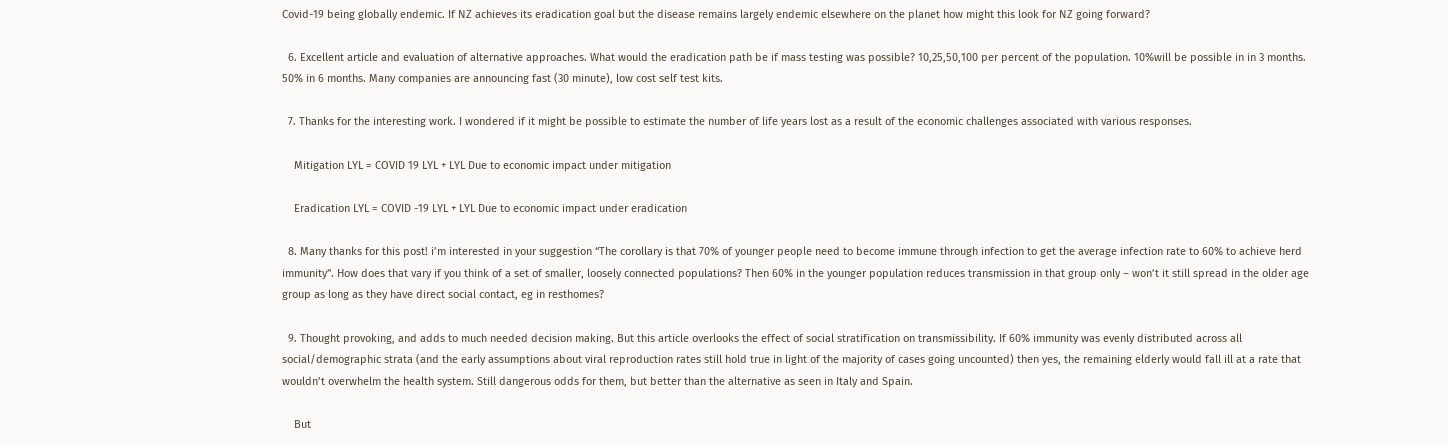Covid-19 being globally endemic. If NZ achieves its eradication goal but the disease remains largely endemic elsewhere on the planet how might this look for NZ going forward?

  6. Excellent article and evaluation of alternative approaches. What would the eradication path be if mass testing was possible? 10,25,50,100 per percent of the population. 10%will be possible in in 3 months. 50% in 6 months. Many companies are announcing fast (30 minute), low cost self test kits.

  7. Thanks for the interesting work. I wondered if it might be possible to estimate the number of life years lost as a result of the economic challenges associated with various responses.

    Mitigation LYL = COVID 19 LYL + LYL Due to economic impact under mitigation

    Eradication LYL = COVID -19 LYL + LYL Due to economic impact under eradication

  8. Many thanks for this post! i’m interested in your suggestion “The corollary is that 70% of younger people need to become immune through infection to get the average infection rate to 60% to achieve herd immunity”. How does that vary if you think of a set of smaller, loosely connected populations? Then 60% in the younger population reduces transmission in that group only – won’t it still spread in the older age group as long as they have direct social contact, eg in resthomes?

  9. Thought provoking, and adds to much needed decision making. But this article overlooks the effect of social stratification on transmissibility. If 60% immunity was evenly distributed across all social/demographic strata (and the early assumptions about viral reproduction rates still hold true in light of the majority of cases going uncounted) then yes, the remaining elderly would fall ill at a rate that wouldn’t overwhelm the health system. Still dangerous odds for them, but better than the alternative as seen in Italy and Spain.

    But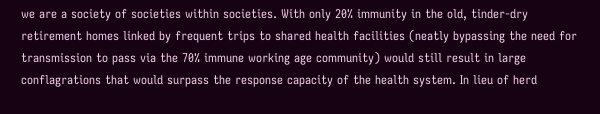we are a society of societies within societies. With only 20% immunity in the old, tinder-dry retirement homes linked by frequent trips to shared health facilities (neatly bypassing the need for transmission to pass via the 70% immune working age community) would still result in large conflagrations that would surpass the response capacity of the health system. In lieu of herd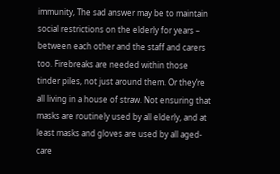immunity, The sad answer may be to maintain social restrictions on the elderly for years – between each other and the staff and carers too. Firebreaks are needed within those tinder piles, not just around them. Or they’re all living in a house of straw. Not ensuring that masks are routinely used by all elderly, and at least masks and gloves are used by all aged-care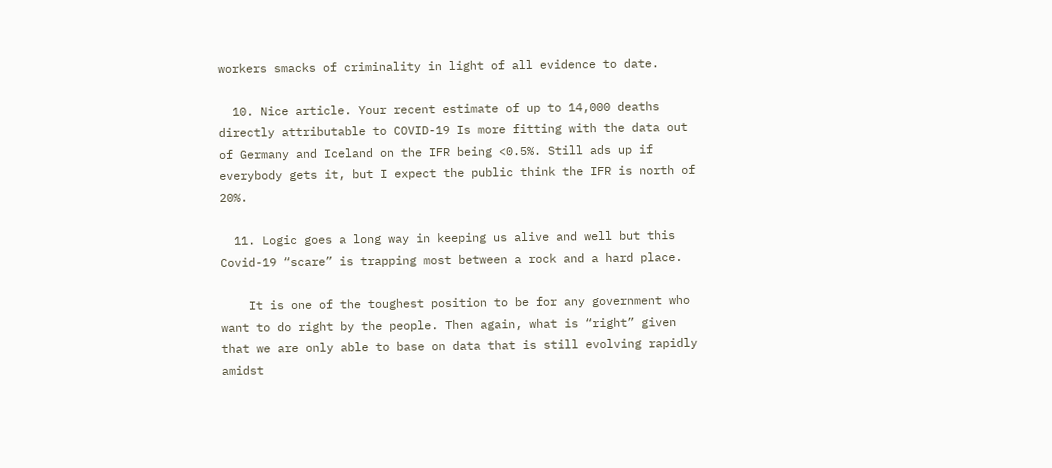workers smacks of criminality in light of all evidence to date.

  10. Nice article. Your recent estimate of up to 14,000 deaths directly attributable to COVID-19 Is more fitting with the data out of Germany and Iceland on the IFR being <0.5%. Still ads up if everybody gets it, but I expect the public think the IFR is north of 20%.

  11. Logic goes a long way in keeping us alive and well but this Covid-19 “scare” is trapping most between a rock and a hard place.

    It is one of the toughest position to be for any government who want to do right by the people. Then again, what is “right” given that we are only able to base on data that is still evolving rapidly amidst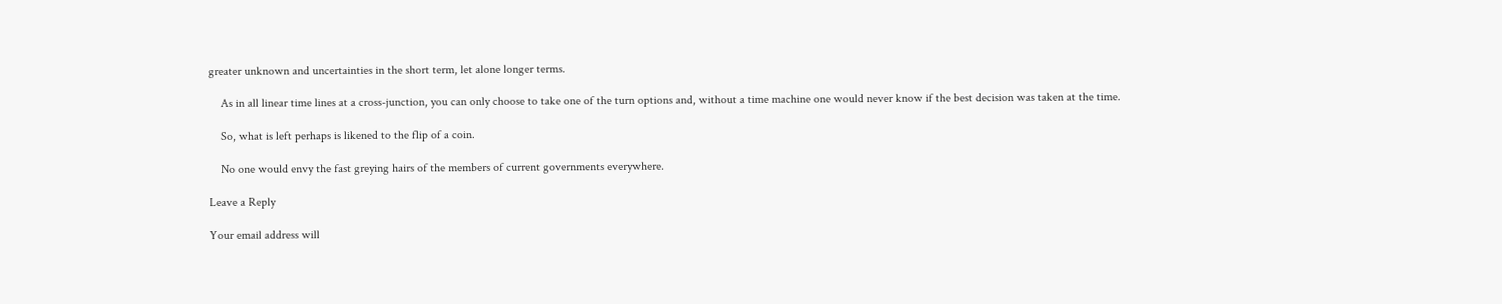greater unknown and uncertainties in the short term, let alone longer terms.

    As in all linear time lines at a cross-junction, you can only choose to take one of the turn options and, without a time machine one would never know if the best decision was taken at the time.

    So, what is left perhaps is likened to the flip of a coin.

    No one would envy the fast greying hairs of the members of current governments everywhere.

Leave a Reply

Your email address will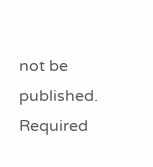not be published. Required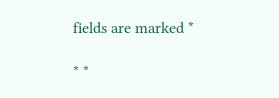fields are marked *

* *